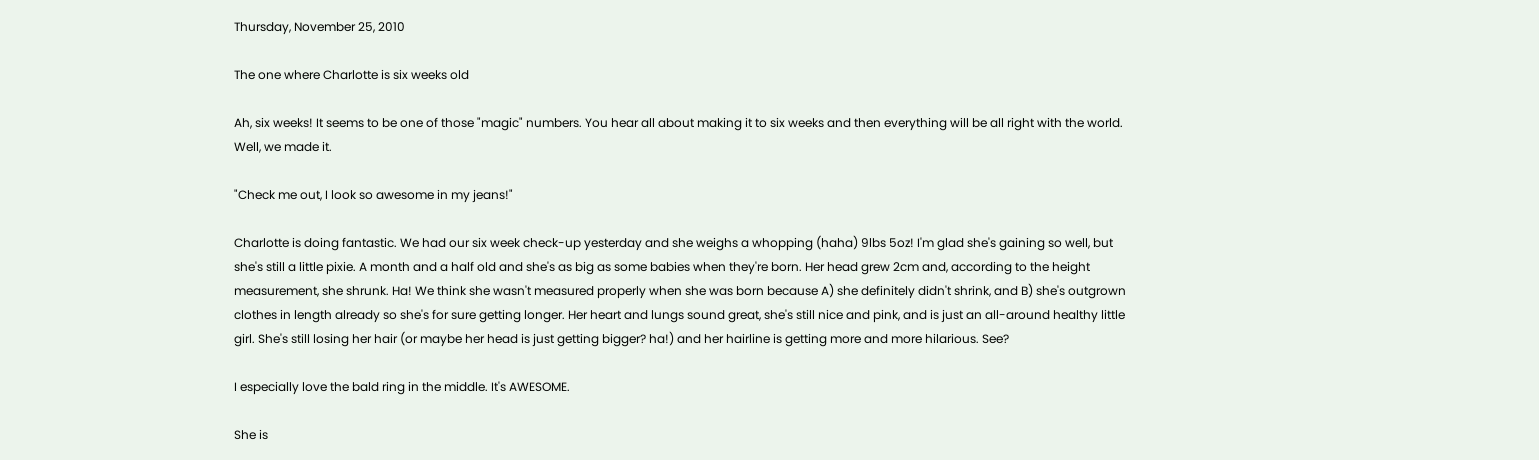Thursday, November 25, 2010

The one where Charlotte is six weeks old

Ah, six weeks! It seems to be one of those "magic" numbers. You hear all about making it to six weeks and then everything will be all right with the world. Well, we made it.

"Check me out, I look so awesome in my jeans!"

Charlotte is doing fantastic. We had our six week check-up yesterday and she weighs a whopping (haha) 9lbs 5oz! I'm glad she's gaining so well, but she's still a little pixie. A month and a half old and she's as big as some babies when they're born. Her head grew 2cm and, according to the height measurement, she shrunk. Ha! We think she wasn't measured properly when she was born because A) she definitely didn't shrink, and B) she's outgrown clothes in length already so she's for sure getting longer. Her heart and lungs sound great, she's still nice and pink, and is just an all-around healthy little girl. She's still losing her hair (or maybe her head is just getting bigger? ha!) and her hairline is getting more and more hilarious. See?

I especially love the bald ring in the middle. It's AWESOME.

She is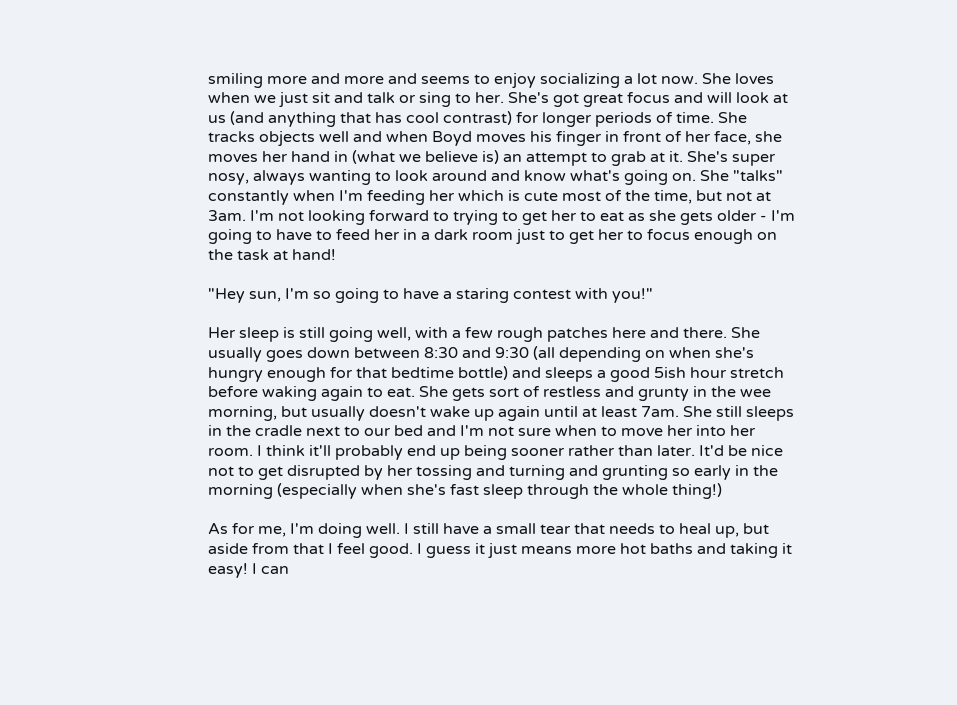smiling more and more and seems to enjoy socializing a lot now. She loves when we just sit and talk or sing to her. She's got great focus and will look at us (and anything that has cool contrast) for longer periods of time. She tracks objects well and when Boyd moves his finger in front of her face, she moves her hand in (what we believe is) an attempt to grab at it. She's super nosy, always wanting to look around and know what's going on. She "talks" constantly when I'm feeding her which is cute most of the time, but not at 3am. I'm not looking forward to trying to get her to eat as she gets older - I'm going to have to feed her in a dark room just to get her to focus enough on the task at hand!

"Hey sun, I'm so going to have a staring contest with you!"

Her sleep is still going well, with a few rough patches here and there. She usually goes down between 8:30 and 9:30 (all depending on when she's hungry enough for that bedtime bottle) and sleeps a good 5ish hour stretch before waking again to eat. She gets sort of restless and grunty in the wee morning, but usually doesn't wake up again until at least 7am. She still sleeps in the cradle next to our bed and I'm not sure when to move her into her room. I think it'll probably end up being sooner rather than later. It'd be nice not to get disrupted by her tossing and turning and grunting so early in the morning (especially when she's fast sleep through the whole thing!)

As for me, I'm doing well. I still have a small tear that needs to heal up, but aside from that I feel good. I guess it just means more hot baths and taking it easy! I can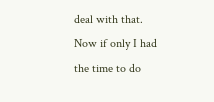deal with that. Now if only I had the time to do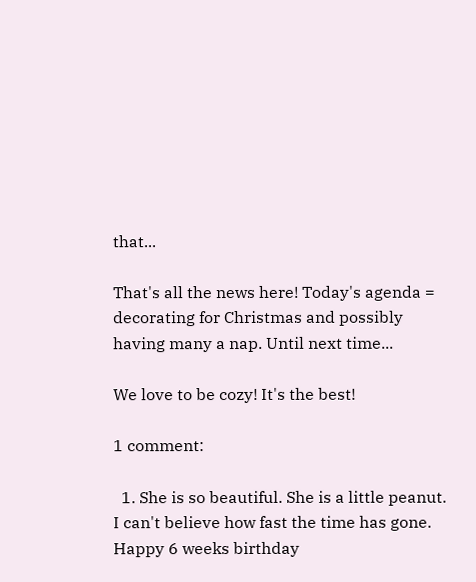that...

That's all the news here! Today's agenda = decorating for Christmas and possibly having many a nap. Until next time...

We love to be cozy! It's the best!

1 comment:

  1. She is so beautiful. She is a little peanut. I can't believe how fast the time has gone. Happy 6 weeks birthday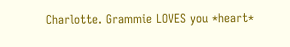Charlotte. Grammie LOVES you *heart*